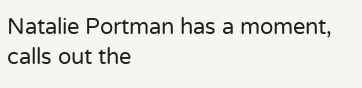Natalie Portman has a moment, calls out the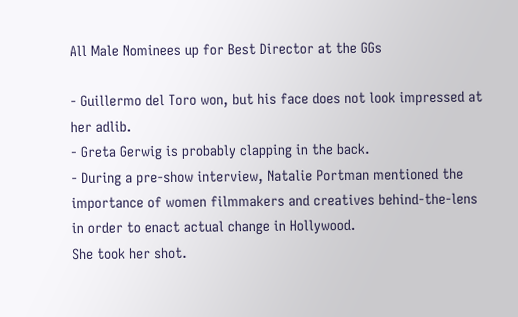All Male Nominees up for Best Director at the GGs

- Guillermo del Toro won, but his face does not look impressed at her adlib.
- Greta Gerwig is probably clapping in the back.
- During a pre-show interview, Natalie Portman mentioned the importance of women filmmakers and creatives behind-the-lens in order to enact actual change in Hollywood.
She took her shot.